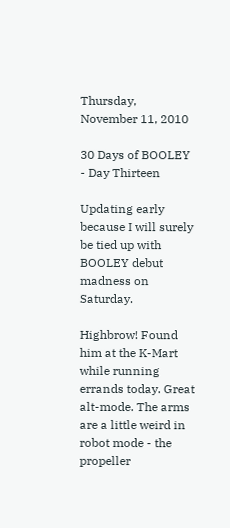Thursday, November 11, 2010

30 Days of BOOLEY - Day Thirteen

Updating early because I will surely be tied up with BOOLEY debut madness on Saturday.

Highbrow! Found him at the K-Mart while running errands today. Great alt-mode. The arms are a little weird in robot mode - the propeller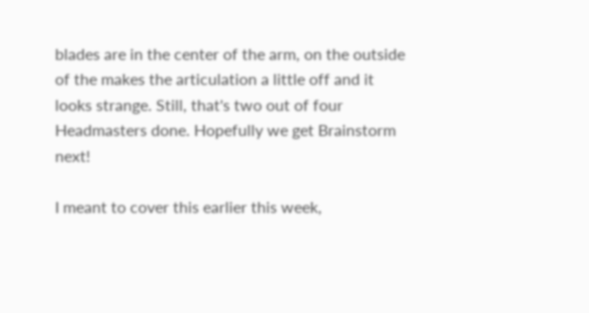blades are in the center of the arm, on the outside of the makes the articulation a little off and it looks strange. Still, that's two out of four Headmasters done. Hopefully we get Brainstorm next!

I meant to cover this earlier this week,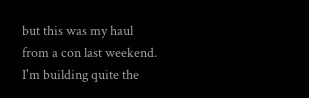but this was my haul from a con last weekend. I'm building quite the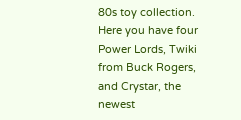80s toy collection. Here you have four Power Lords, Twiki from Buck Rogers, and Crystar, the newest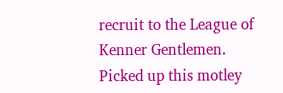recruit to the League of Kenner Gentlemen. Picked up this motley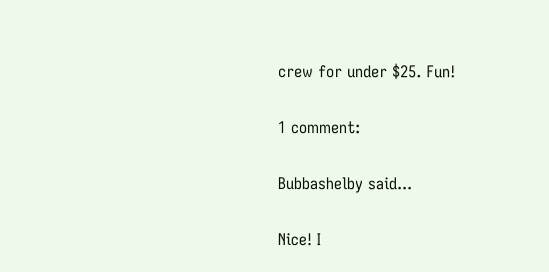crew for under $25. Fun!

1 comment:

Bubbashelby said...

Nice! I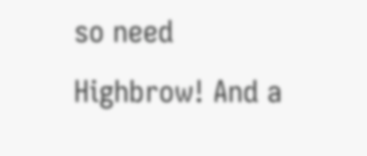so need Highbrow! And a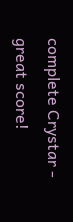complete Crystar - great score!